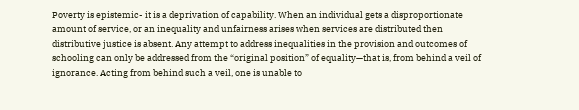Poverty is epistemic- it is a deprivation of capability. When an individual gets a disproportionate amount of service, or an inequality and unfairness arises when services are distributed then distributive justice is absent. Any attempt to address inequalities in the provision and outcomes of schooling can only be addressed from the “original position” of equality—that is, from behind a veil of ignorance. Acting from behind such a veil, one is unable to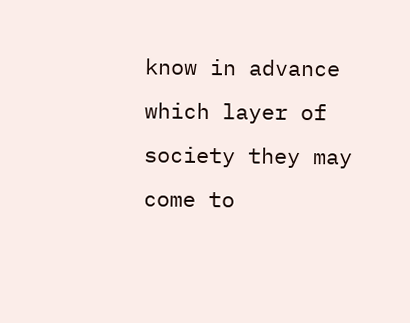know in advance which layer of society they may come to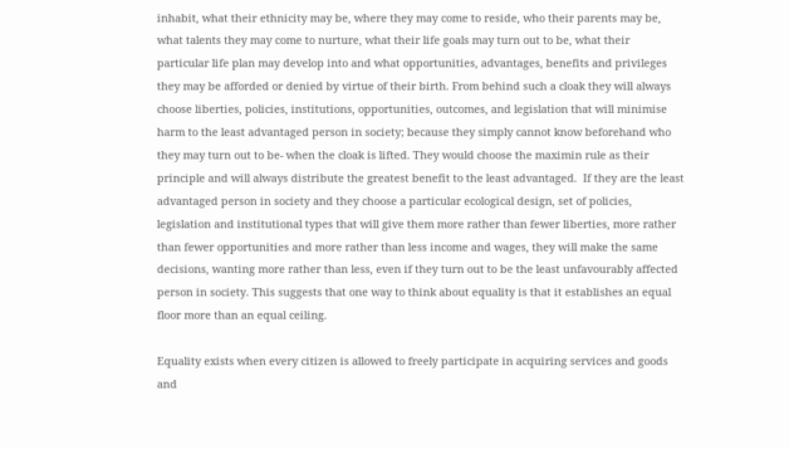inhabit, what their ethnicity may be, where they may come to reside, who their parents may be, what talents they may come to nurture, what their life goals may turn out to be, what their particular life plan may develop into and what opportunities, advantages, benefits and privileges they may be afforded or denied by virtue of their birth. From behind such a cloak they will always choose liberties, policies, institutions, opportunities, outcomes, and legislation that will minimise harm to the least advantaged person in society; because they simply cannot know beforehand who they may turn out to be- when the cloak is lifted. They would choose the maximin rule as their principle and will always distribute the greatest benefit to the least advantaged.  If they are the least advantaged person in society and they choose a particular ecological design, set of policies, legislation and institutional types that will give them more rather than fewer liberties, more rather than fewer opportunities and more rather than less income and wages, they will make the same decisions, wanting more rather than less, even if they turn out to be the least unfavourably affected person in society. This suggests that one way to think about equality is that it establishes an equal floor more than an equal ceiling.

Equality exists when every citizen is allowed to freely participate in acquiring services and goods and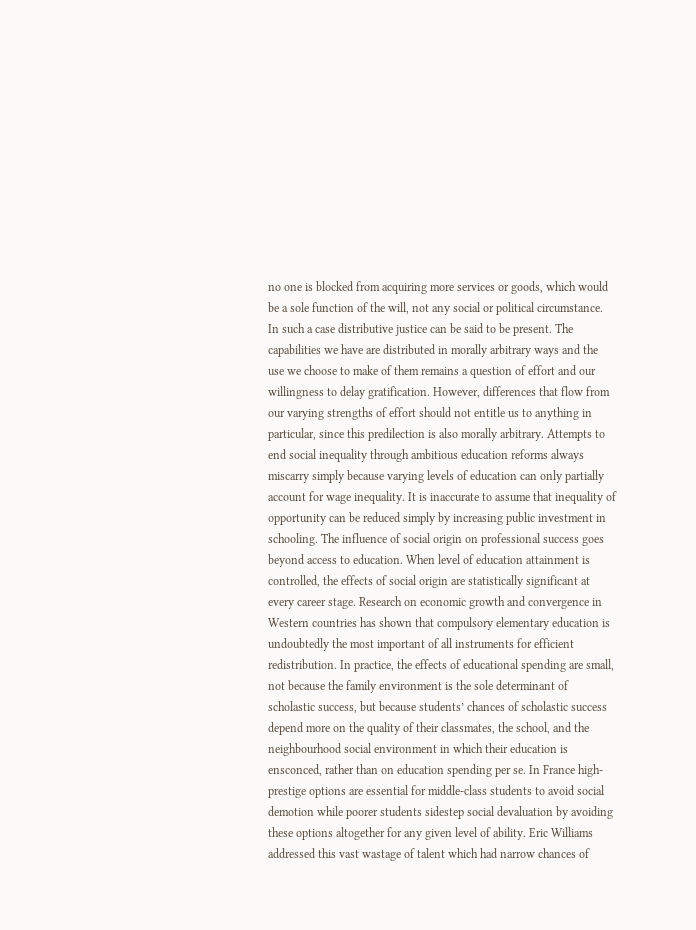no one is blocked from acquiring more services or goods, which would be a sole function of the will, not any social or political circumstance. In such a case distributive justice can be said to be present. The capabilities we have are distributed in morally arbitrary ways and the use we choose to make of them remains a question of effort and our willingness to delay gratification. However, differences that flow from our varying strengths of effort should not entitle us to anything in particular, since this predilection is also morally arbitrary. Attempts to end social inequality through ambitious education reforms always miscarry simply because varying levels of education can only partially account for wage inequality. It is inaccurate to assume that inequality of opportunity can be reduced simply by increasing public investment in schooling. The influence of social origin on professional success goes beyond access to education. When level of education attainment is controlled, the effects of social origin are statistically significant at every career stage. Research on economic growth and convergence in Western countries has shown that compulsory elementary education is undoubtedly the most important of all instruments for efficient redistribution. In practice, the effects of educational spending are small, not because the family environment is the sole determinant of scholastic success, but because students’ chances of scholastic success depend more on the quality of their classmates, the school, and the neighbourhood social environment in which their education is ensconced, rather than on education spending per se. In France high-prestige options are essential for middle-class students to avoid social demotion while poorer students sidestep social devaluation by avoiding these options altogether for any given level of ability. Eric Williams addressed this vast wastage of talent which had narrow chances of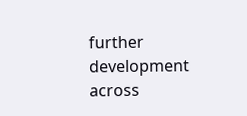further development across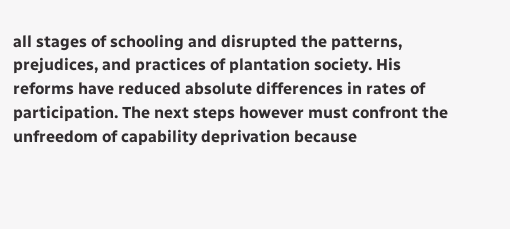all stages of schooling and disrupted the patterns, prejudices, and practices of plantation society. His reforms have reduced absolute differences in rates of participation. The next steps however must confront the unfreedom of capability deprivation because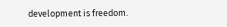development is freedom.